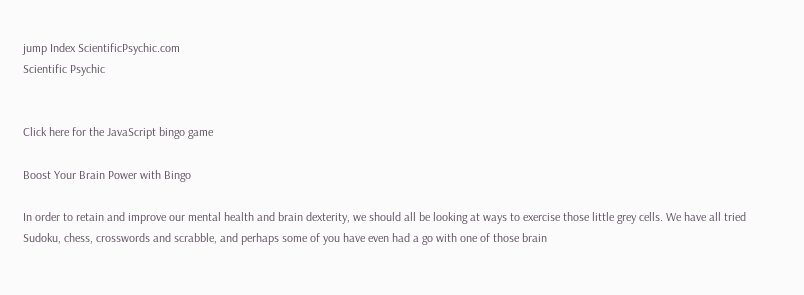jump Index ScientificPsychic.com
Scientific Psychic


Click here for the JavaScript bingo game

Boost Your Brain Power with Bingo

In order to retain and improve our mental health and brain dexterity, we should all be looking at ways to exercise those little grey cells. We have all tried Sudoku, chess, crosswords and scrabble, and perhaps some of you have even had a go with one of those brain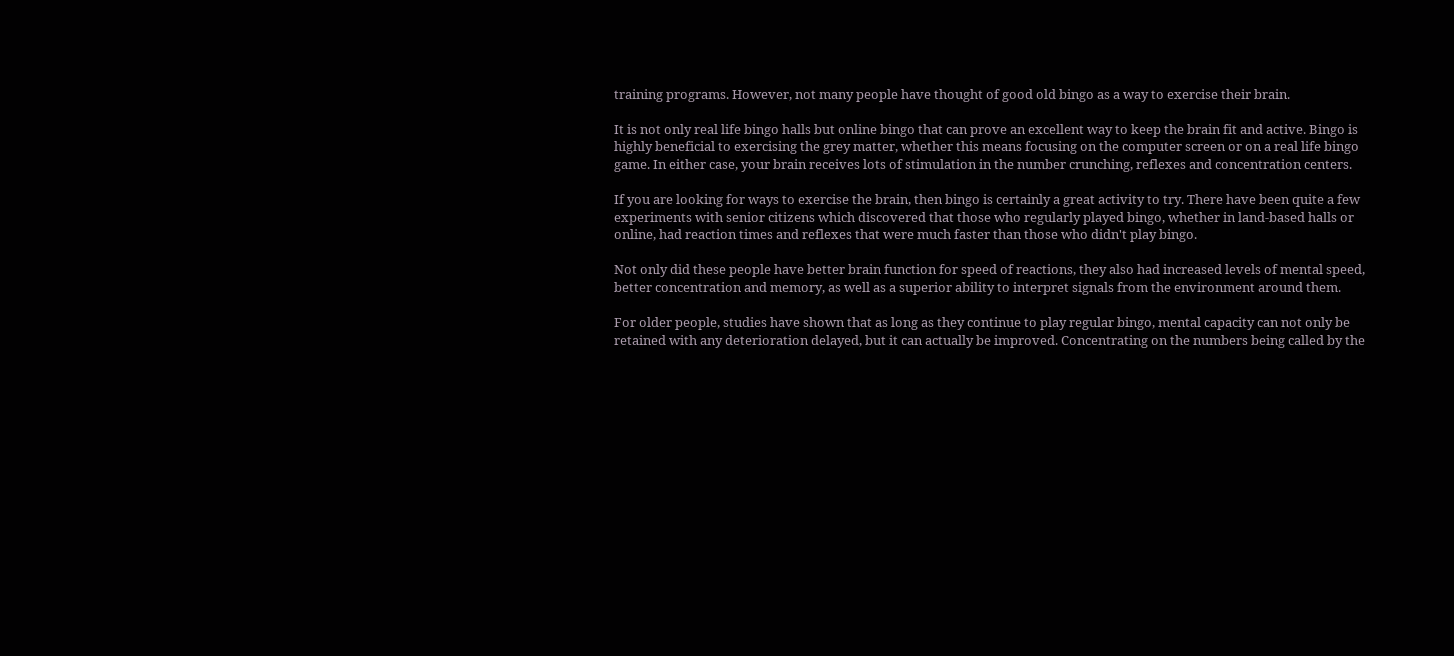training programs. However, not many people have thought of good old bingo as a way to exercise their brain.

It is not only real life bingo halls but online bingo that can prove an excellent way to keep the brain fit and active. Bingo is highly beneficial to exercising the grey matter, whether this means focusing on the computer screen or on a real life bingo game. In either case, your brain receives lots of stimulation in the number crunching, reflexes and concentration centers.

If you are looking for ways to exercise the brain, then bingo is certainly a great activity to try. There have been quite a few experiments with senior citizens which discovered that those who regularly played bingo, whether in land-based halls or online, had reaction times and reflexes that were much faster than those who didn't play bingo.

Not only did these people have better brain function for speed of reactions, they also had increased levels of mental speed, better concentration and memory, as well as a superior ability to interpret signals from the environment around them.

For older people, studies have shown that as long as they continue to play regular bingo, mental capacity can not only be retained with any deterioration delayed, but it can actually be improved. Concentrating on the numbers being called by the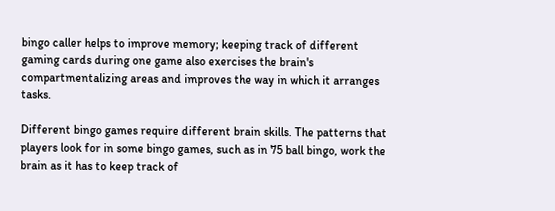bingo caller helps to improve memory; keeping track of different gaming cards during one game also exercises the brain's compartmentalizing areas and improves the way in which it arranges tasks.

Different bingo games require different brain skills. The patterns that players look for in some bingo games, such as in 75 ball bingo, work the brain as it has to keep track of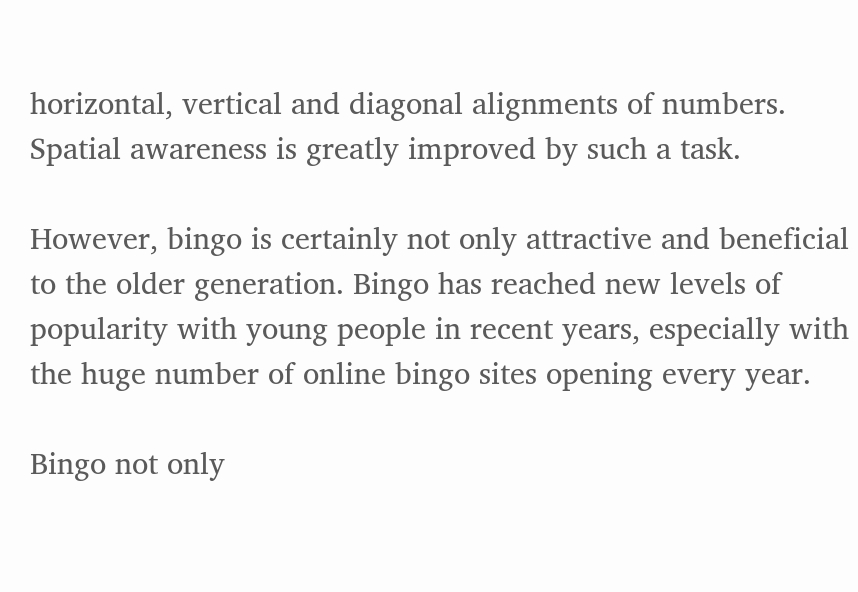horizontal, vertical and diagonal alignments of numbers. Spatial awareness is greatly improved by such a task.

However, bingo is certainly not only attractive and beneficial to the older generation. Bingo has reached new levels of popularity with young people in recent years, especially with the huge number of online bingo sites opening every year.

Bingo not only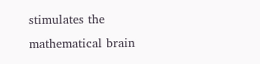stimulates the mathematical brain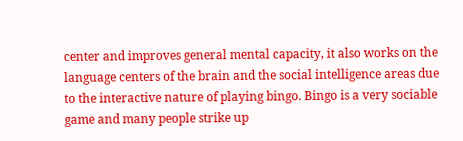center and improves general mental capacity, it also works on the language centers of the brain and the social intelligence areas due to the interactive nature of playing bingo. Bingo is a very sociable game and many people strike up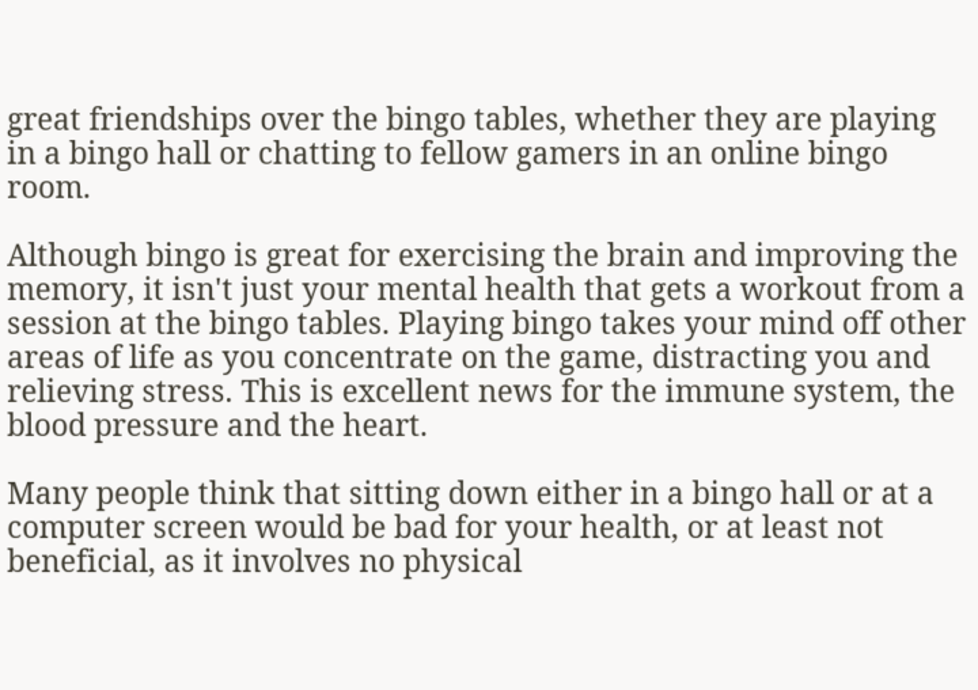great friendships over the bingo tables, whether they are playing in a bingo hall or chatting to fellow gamers in an online bingo room.

Although bingo is great for exercising the brain and improving the memory, it isn't just your mental health that gets a workout from a session at the bingo tables. Playing bingo takes your mind off other areas of life as you concentrate on the game, distracting you and relieving stress. This is excellent news for the immune system, the blood pressure and the heart.

Many people think that sitting down either in a bingo hall or at a computer screen would be bad for your health, or at least not beneficial, as it involves no physical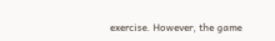exercise. However, the game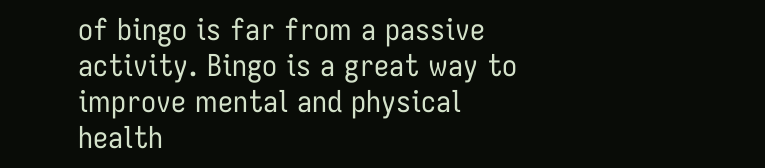of bingo is far from a passive activity. Bingo is a great way to improve mental and physical health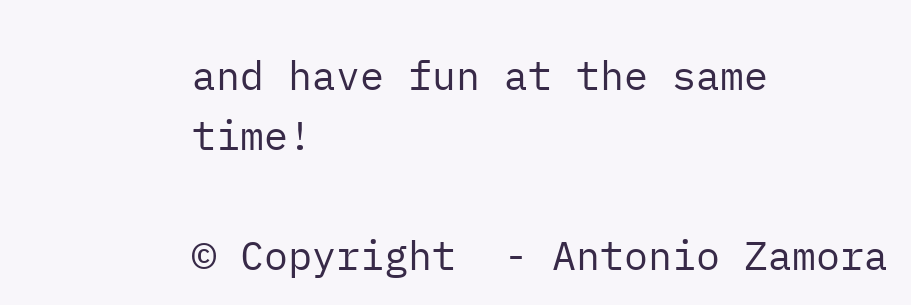and have fun at the same time!

© Copyright  - Antonio Zamora